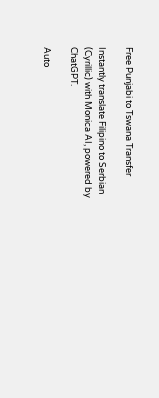Free Punjabi to Tswana Transfer

Instantly translate Filipino to Serbian (Cyrillic) with Monica AI, powered by ChatGPT.

Auto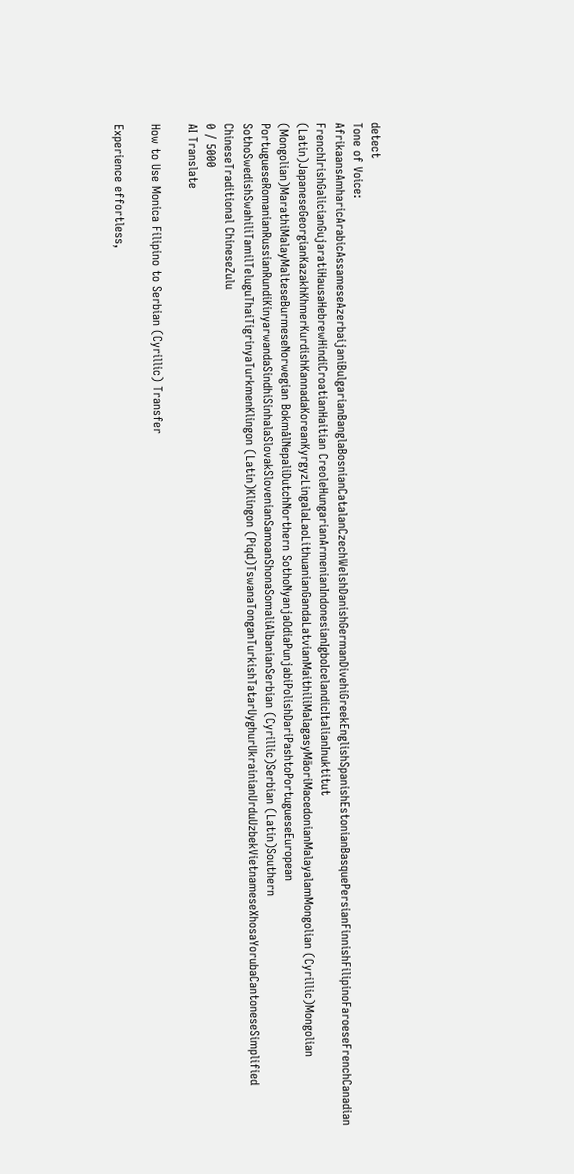detect
Tone of Voice:
AfrikaansAmharicArabicAssameseAzerbaijaniBulgarianBanglaBosnianCatalanCzechWelshDanishGermanDivehiGreekEnglishSpanishEstonianBasquePersianFinnishFilipinoFaroeseFrenchCanadian FrenchIrishGalicianGujaratiHausaHebrewHindiCroatianHaitian CreoleHungarianArmenianIndonesianIgboIcelandicItalianInuktitut (Latin)JapaneseGeorgianKazakhKhmerKurdishKannadaKoreanKyrgyzLingalaLaoLithuanianGandaLatvianMaithiliMalagasyMāoriMacedonianMalayalamMongolian (Cyrillic)Mongolian (Mongolian)MarathiMalayMalteseBurmeseNorwegian BokmålNepaliDutchNorthern SothoNyanjaOdiaPunjabiPolishDariPashtoPortugueseEuropean PortugueseRomanianRussianRundiKinyarwandaSindhiSinhalaSlovakSlovenianSamoanShonaSomaliAlbanianSerbian (Cyrillic)Serbian (Latin)Southern SothoSwedishSwahiliTamilTeluguThaiTigrinyaTurkmenKlingon (Latin)Klingon (Piqd)TswanaTonganTurkishTatarUyghurUkrainianUrduUzbekVietnameseXhosaYorubaCantoneseSimplified ChineseTraditional ChineseZulu
0 / 5000
AI Translate

How to Use Monica Filipino to Serbian (Cyrillic) Transfer

Experience effortless,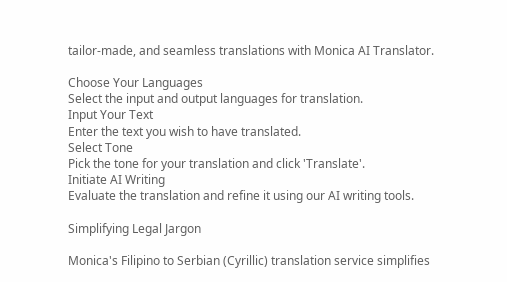tailor-made, and seamless translations with Monica AI Translator.

Choose Your Languages
Select the input and output languages for translation.
Input Your Text
Enter the text you wish to have translated.
Select Tone
Pick the tone for your translation and click 'Translate'.
Initiate AI Writing
Evaluate the translation and refine it using our AI writing tools.

Simplifying Legal Jargon

Monica's Filipino to Serbian (Cyrillic) translation service simplifies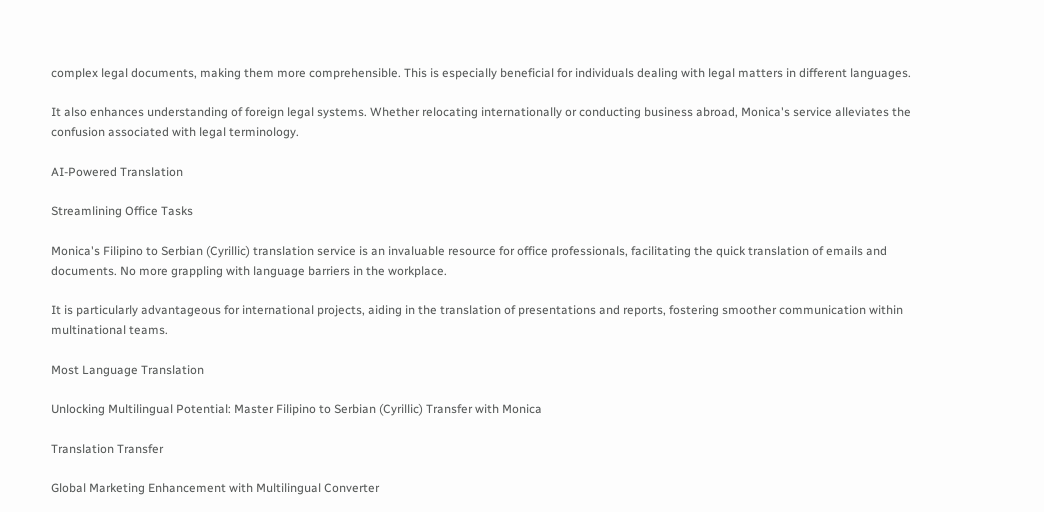complex legal documents, making them more comprehensible. This is especially beneficial for individuals dealing with legal matters in different languages.

It also enhances understanding of foreign legal systems. Whether relocating internationally or conducting business abroad, Monica's service alleviates the confusion associated with legal terminology.

AI-Powered Translation

Streamlining Office Tasks

Monica's Filipino to Serbian (Cyrillic) translation service is an invaluable resource for office professionals, facilitating the quick translation of emails and documents. No more grappling with language barriers in the workplace.

It is particularly advantageous for international projects, aiding in the translation of presentations and reports, fostering smoother communication within multinational teams.

Most Language Translation

Unlocking Multilingual Potential: Master Filipino to Serbian (Cyrillic) Transfer with Monica

Translation Transfer

Global Marketing Enhancement with Multilingual Converter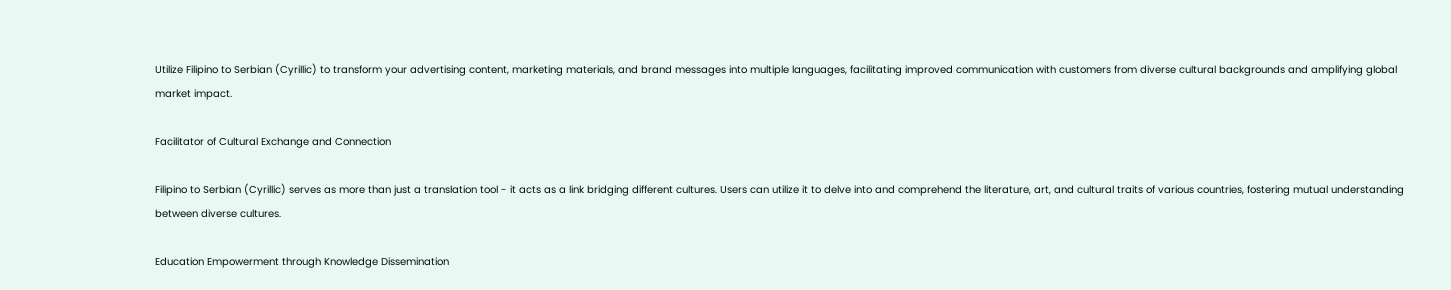Utilize Filipino to Serbian (Cyrillic) to transform your advertising content, marketing materials, and brand messages into multiple languages, facilitating improved communication with customers from diverse cultural backgrounds and amplifying global market impact.

Facilitator of Cultural Exchange and Connection

Filipino to Serbian (Cyrillic) serves as more than just a translation tool - it acts as a link bridging different cultures. Users can utilize it to delve into and comprehend the literature, art, and cultural traits of various countries, fostering mutual understanding between diverse cultures.

Education Empowerment through Knowledge Dissemination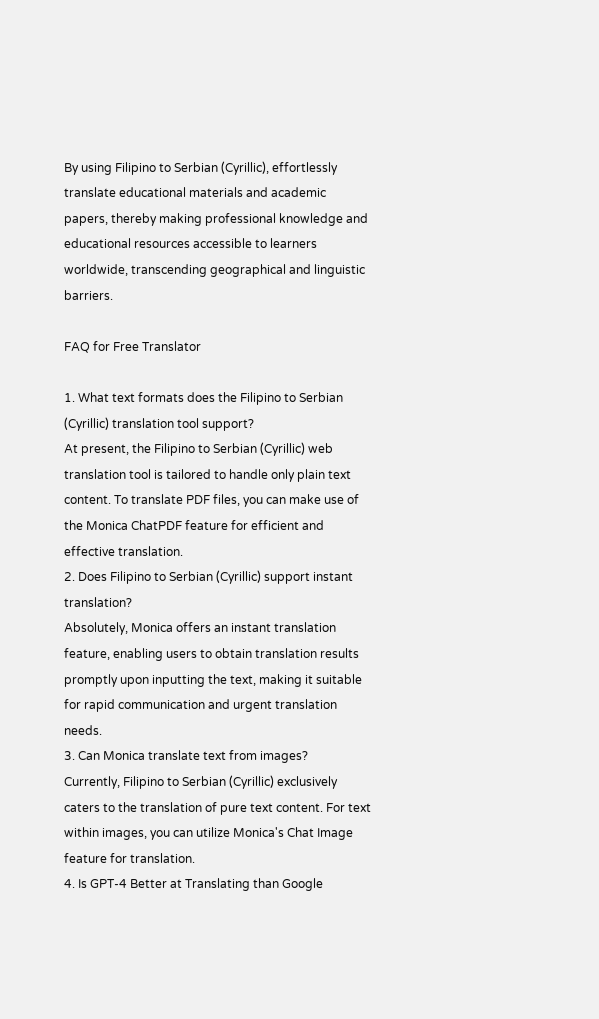By using Filipino to Serbian (Cyrillic), effortlessly translate educational materials and academic papers, thereby making professional knowledge and educational resources accessible to learners worldwide, transcending geographical and linguistic barriers.

FAQ for Free Translator

1. What text formats does the Filipino to Serbian (Cyrillic) translation tool support?
At present, the Filipino to Serbian (Cyrillic) web translation tool is tailored to handle only plain text content. To translate PDF files, you can make use of the Monica ChatPDF feature for efficient and effective translation.
2. Does Filipino to Serbian (Cyrillic) support instant translation?
Absolutely, Monica offers an instant translation feature, enabling users to obtain translation results promptly upon inputting the text, making it suitable for rapid communication and urgent translation needs.
3. Can Monica translate text from images?
Currently, Filipino to Serbian (Cyrillic) exclusively caters to the translation of pure text content. For text within images, you can utilize Monica's Chat Image feature for translation.
4. Is GPT-4 Better at Translating than Google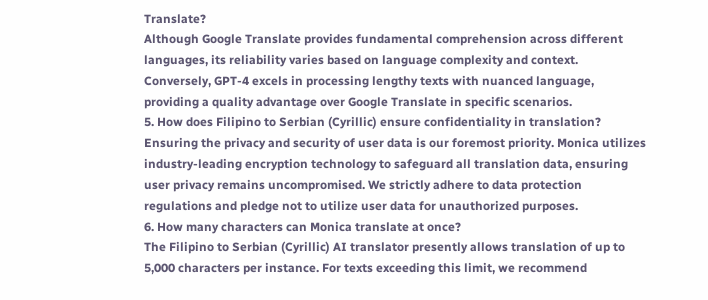Translate?
Although Google Translate provides fundamental comprehension across different languages, its reliability varies based on language complexity and context. Conversely, GPT-4 excels in processing lengthy texts with nuanced language, providing a quality advantage over Google Translate in specific scenarios.
5. How does Filipino to Serbian (Cyrillic) ensure confidentiality in translation?
Ensuring the privacy and security of user data is our foremost priority. Monica utilizes industry-leading encryption technology to safeguard all translation data, ensuring user privacy remains uncompromised. We strictly adhere to data protection regulations and pledge not to utilize user data for unauthorized purposes.
6. How many characters can Monica translate at once?
The Filipino to Serbian (Cyrillic) AI translator presently allows translation of up to 5,000 characters per instance. For texts exceeding this limit, we recommend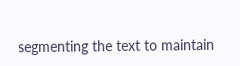segmenting the text to maintain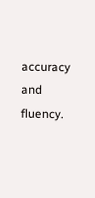accuracy and fluency.